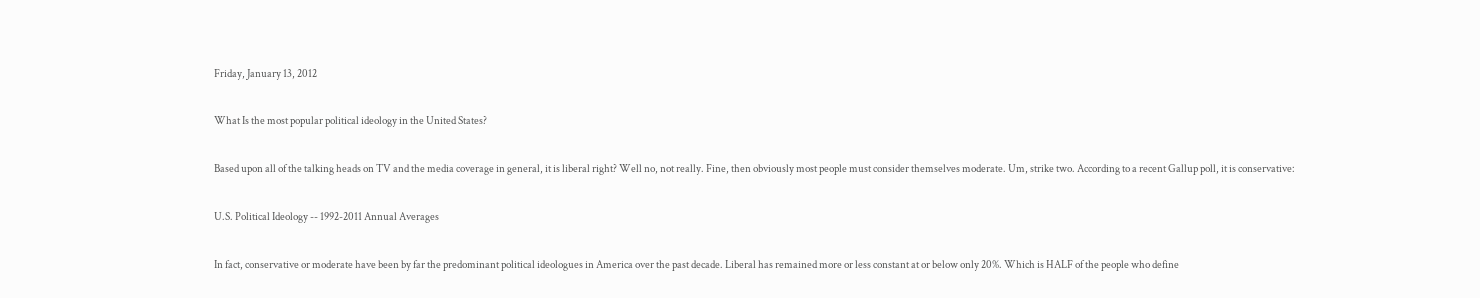Friday, January 13, 2012

What Is the most popular political ideology in the United States?

Based upon all of the talking heads on TV and the media coverage in general, it is liberal right? Well no, not really. Fine, then obviously most people must consider themselves moderate. Um, strike two. According to a recent Gallup poll, it is conservative:

U.S. Political Ideology -- 1992-2011 Annual Averages

In fact, conservative or moderate have been by far the predominant political ideologues in America over the past decade. Liberal has remained more or less constant at or below only 20%. Which is HALF of the people who define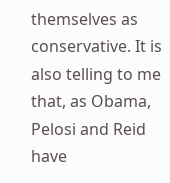themselves as conservative. It is also telling to me that, as Obama, Pelosi and Reid have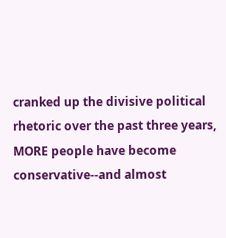cranked up the divisive political rhetoric over the past three years, MORE people have become conservative--and almost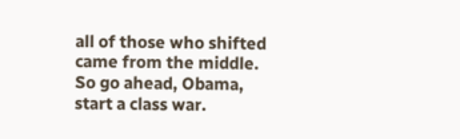all of those who shifted came from the middle. So go ahead, Obama, start a class war.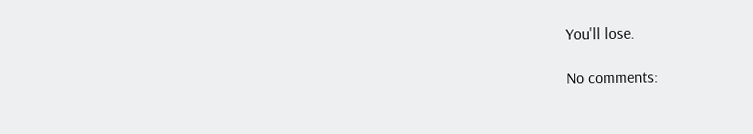You'll lose.

No comments: